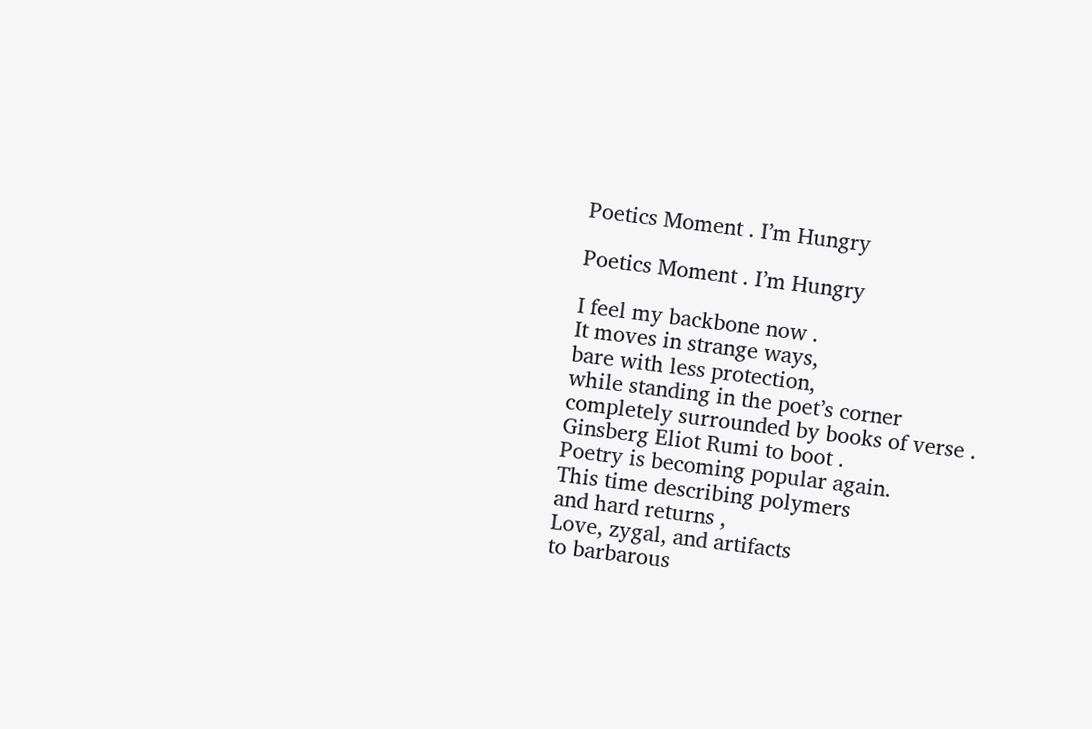Poetics Moment . I’m Hungry

Poetics Moment . I’m Hungry

I feel my backbone now .
It moves in strange ways,
bare with less protection,
while standing in the poet’s corner
completely surrounded by books of verse .
Ginsberg Eliot Rumi to boot .
Poetry is becoming popular again.
This time describing polymers
and hard returns ,
Love, zygal, and artifacts
to barbarous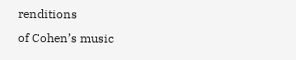renditions
of Cohen’s music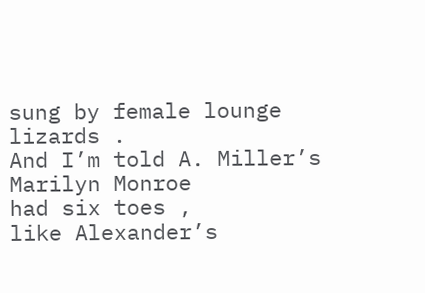sung by female lounge
lizards .
And I’m told A. Miller’s
Marilyn Monroe
had six toes ,
like Alexander’s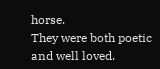horse.
They were both poetic
and well loved.